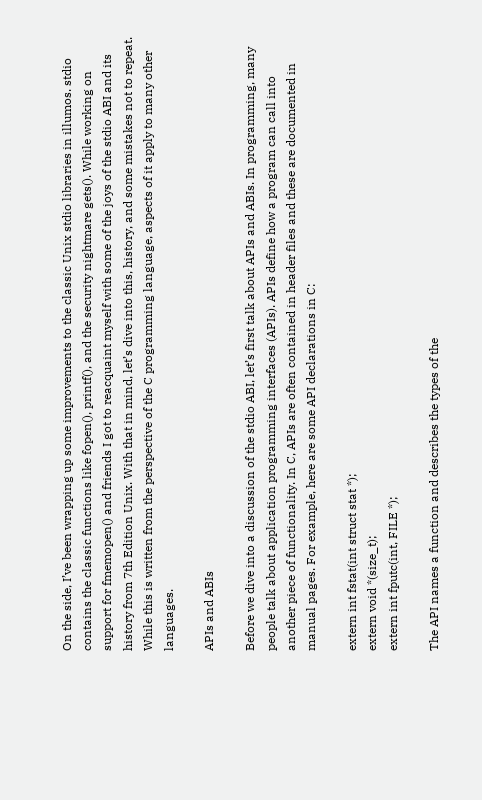On the side, I’ve been wrapping up some improvements to the classic Unix stdio libraries in illumos. stdio contains the classic functions like fopen(), printf(), and the security nightmare gets(). While working on support for fmemopen() and friends I got to reacquaint myself with some of the joys of the stdio ABI and its history from 7th Edition Unix. With that in mind, let’s dive into this, history, and some mistakes not to repeat. While this is written from the perspective of the C programming language, aspects of it apply to many other languages.

APIs and ABIs

Before we dive into a discussion of the stdio ABI, let’s first talk about APIs and ABIs. In programming, many people talk about application programming interfaces (APIs). APIs define how a program can call into another piece of functionality. In C, APIs are often contained in header files and these are documented in manual pages. For example, here are some API declarations in C:

extern int fstat(int struct stat *);
extern void *(size_t);
extern int fputc(int, FILE *);

The API names a function and describes the types of the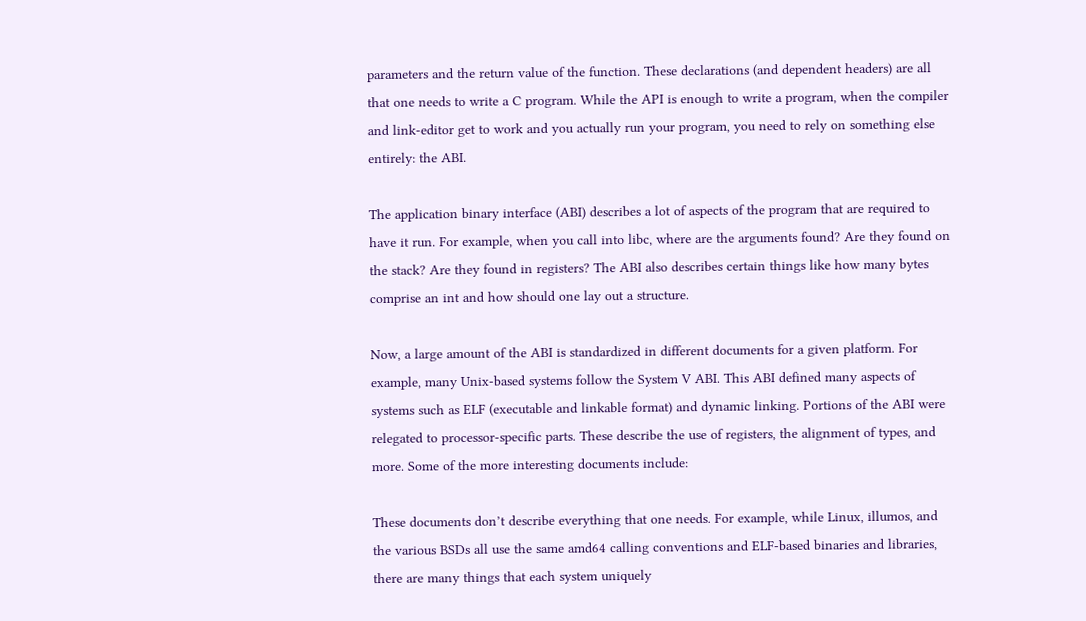parameters and the return value of the function. These declarations (and dependent headers) are all that one needs to write a C program. While the API is enough to write a program, when the compiler and link-editor get to work and you actually run your program, you need to rely on something else entirely: the ABI.

The application binary interface (ABI) describes a lot of aspects of the program that are required to have it run. For example, when you call into libc, where are the arguments found? Are they found on the stack? Are they found in registers? The ABI also describes certain things like how many bytes comprise an int and how should one lay out a structure.

Now, a large amount of the ABI is standardized in different documents for a given platform. For example, many Unix-based systems follow the System V ABI. This ABI defined many aspects of systems such as ELF (executable and linkable format) and dynamic linking. Portions of the ABI were relegated to processor-specific parts. These describe the use of registers, the alignment of types, and more. Some of the more interesting documents include:

These documents don’t describe everything that one needs. For example, while Linux, illumos, and the various BSDs all use the same amd64 calling conventions and ELF-based binaries and libraries, there are many things that each system uniquely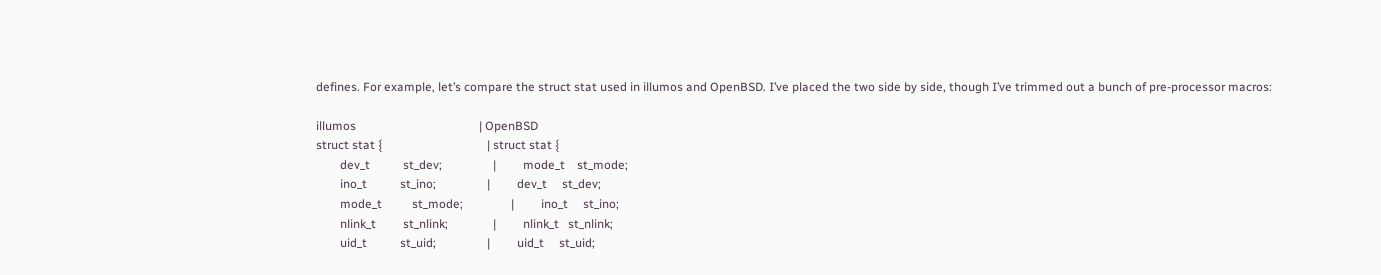defines. For example, let’s compare the struct stat used in illumos and OpenBSD. I’ve placed the two side by side, though I’ve trimmed out a bunch of pre-processor macros:

illumos                                         | OpenBSD
struct stat {                                   | struct stat {
        dev_t           st_dev;                 |         mode_t    st_mode;
        ino_t           st_ino;                 |         dev_t     st_dev;
        mode_t          st_mode;                |         ino_t     st_ino;
        nlink_t         st_nlink;               |         nlink_t   st_nlink;
        uid_t           st_uid;                 |         uid_t     st_uid;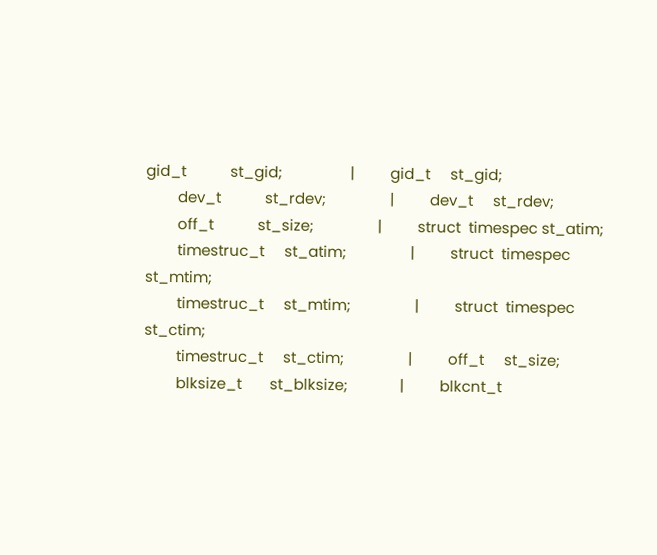gid_t           st_gid;                 |         gid_t     st_gid;
        dev_t           st_rdev;                |         dev_t     st_rdev;
        off_t           st_size;                |         struct  timespec st_atim;
        timestruc_t     st_atim;                |         struct  timespec st_mtim;
        timestruc_t     st_mtim;                |         struct  timespec st_ctim;
        timestruc_t     st_ctim;                |         off_t     st_size;
        blksize_t       st_blksize;             |         blkcnt_t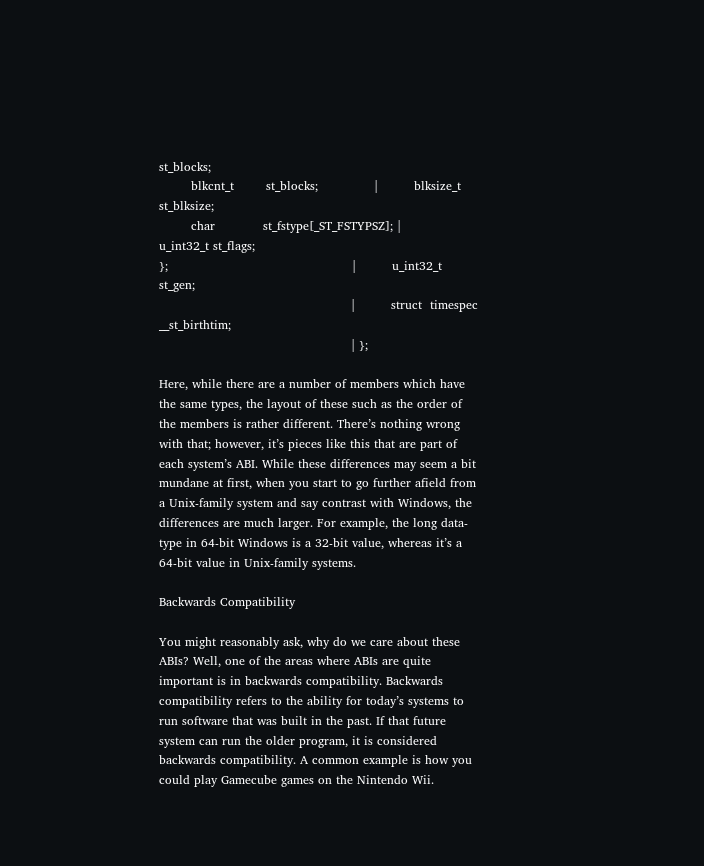st_blocks;
        blkcnt_t        st_blocks;              |         blksize_t st_blksize;
        char            st_fstype[_ST_FSTYPSZ]; |         u_int32_t st_flags;
};                                              |         u_int32_t st_gen;
                                                |         struct  timespec __st_birthtim;
                                                | };

Here, while there are a number of members which have the same types, the layout of these such as the order of the members is rather different. There’s nothing wrong with that; however, it’s pieces like this that are part of each system’s ABI. While these differences may seem a bit mundane at first, when you start to go further afield from a Unix-family system and say contrast with Windows, the differences are much larger. For example, the long data-type in 64-bit Windows is a 32-bit value, whereas it’s a 64-bit value in Unix-family systems.

Backwards Compatibility

You might reasonably ask, why do we care about these ABIs? Well, one of the areas where ABIs are quite important is in backwards compatibility. Backwards compatibility refers to the ability for today’s systems to run software that was built in the past. If that future system can run the older program, it is considered backwards compatibility. A common example is how you could play Gamecube games on the Nintendo Wii.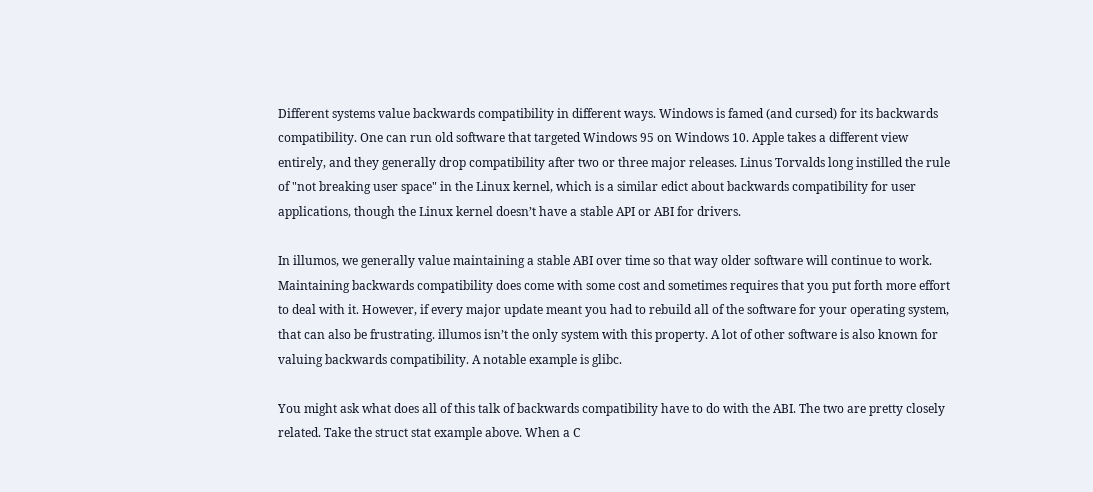Different systems value backwards compatibility in different ways. Windows is famed (and cursed) for its backwards compatibility. One can run old software that targeted Windows 95 on Windows 10. Apple takes a different view entirely, and they generally drop compatibility after two or three major releases. Linus Torvalds long instilled the rule of "not breaking user space" in the Linux kernel, which is a similar edict about backwards compatibility for user applications, though the Linux kernel doesn’t have a stable API or ABI for drivers.

In illumos, we generally value maintaining a stable ABI over time so that way older software will continue to work. Maintaining backwards compatibility does come with some cost and sometimes requires that you put forth more effort to deal with it. However, if every major update meant you had to rebuild all of the software for your operating system, that can also be frustrating. illumos isn’t the only system with this property. A lot of other software is also known for valuing backwards compatibility. A notable example is glibc.

You might ask what does all of this talk of backwards compatibility have to do with the ABI. The two are pretty closely related. Take the struct stat example above. When a C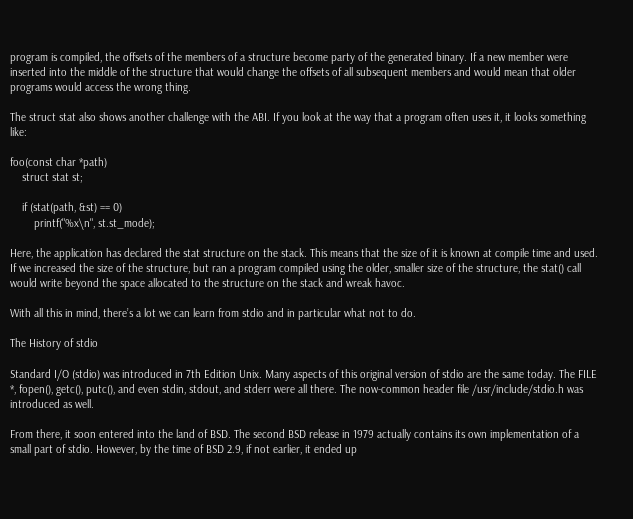program is compiled, the offsets of the members of a structure become party of the generated binary. If a new member were inserted into the middle of the structure that would change the offsets of all subsequent members and would mean that older programs would access the wrong thing.

The struct stat also shows another challenge with the ABI. If you look at the way that a program often uses it, it looks something like:

foo(const char *path)
    struct stat st;

    if (stat(path, &st) == 0)
        printf("%x\n", st.st_mode);

Here, the application has declared the stat structure on the stack. This means that the size of it is known at compile time and used. If we increased the size of the structure, but ran a program compiled using the older, smaller size of the structure, the stat() call would write beyond the space allocated to the structure on the stack and wreak havoc.

With all this in mind, there’s a lot we can learn from stdio and in particular what not to do.

The History of stdio

Standard I/O (stdio) was introduced in 7th Edition Unix. Many aspects of this original version of stdio are the same today. The FILE *, fopen(), getc(), putc(), and even stdin, stdout, and stderr were all there. The now-common header file /usr/include/stdio.h was introduced as well.

From there, it soon entered into the land of BSD. The second BSD release in 1979 actually contains its own implementation of a small part of stdio. However, by the time of BSD 2.9, if not earlier, it ended up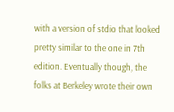with a version of stdio that looked pretty similar to the one in 7th edition. Eventually though, the folks at Berkeley wrote their own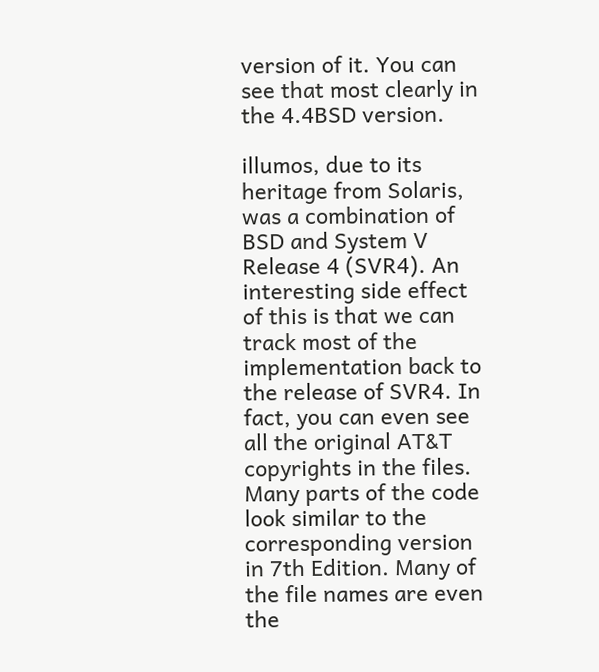version of it. You can see that most clearly in the 4.4BSD version.

illumos, due to its heritage from Solaris, was a combination of BSD and System V Release 4 (SVR4). An interesting side effect of this is that we can track most of the implementation back to the release of SVR4. In fact, you can even see all the original AT&T copyrights in the files. Many parts of the code look similar to the corresponding version in 7th Edition. Many of the file names are even the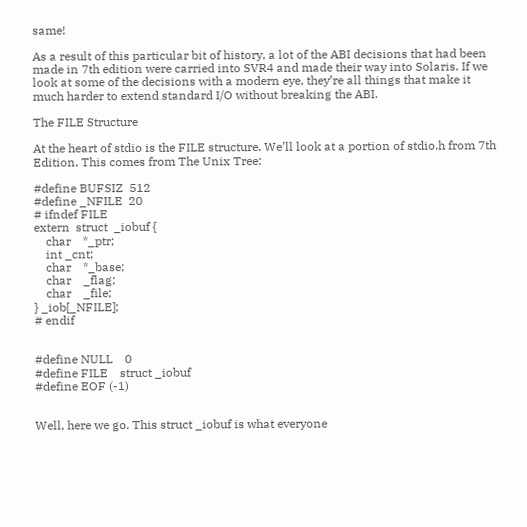same!

As a result of this particular bit of history, a lot of the ABI decisions that had been made in 7th edition were carried into SVR4 and made their way into Solaris. If we look at some of the decisions with a modern eye, they’re all things that make it much harder to extend standard I/O without breaking the ABI.

The FILE Structure

At the heart of stdio is the FILE structure. We’ll look at a portion of stdio.h from 7th Edition. This comes from The Unix Tree:

#define BUFSIZ  512
#define _NFILE  20
# ifndef FILE
extern  struct  _iobuf {
    char    *_ptr;
    int _cnt;
    char    *_base;
    char    _flag;
    char    _file;
} _iob[_NFILE];
# endif


#define NULL    0
#define FILE    struct _iobuf
#define EOF (-1)


Well, here we go. This struct _iobuf is what everyone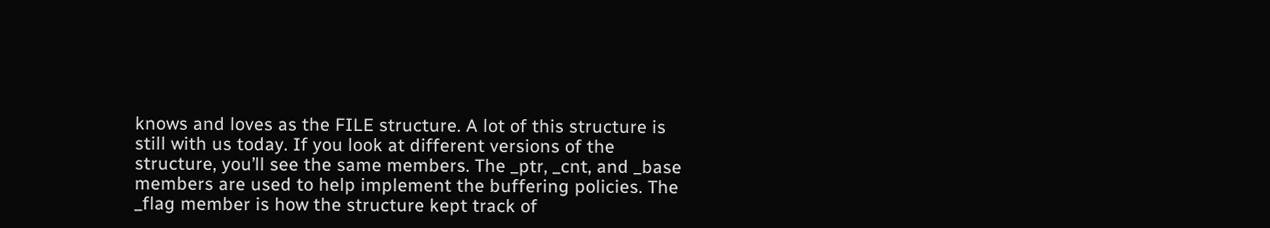knows and loves as the FILE structure. A lot of this structure is still with us today. If you look at different versions of the structure, you’ll see the same members. The _ptr, _cnt, and _base members are used to help implement the buffering policies. The _flag member is how the structure kept track of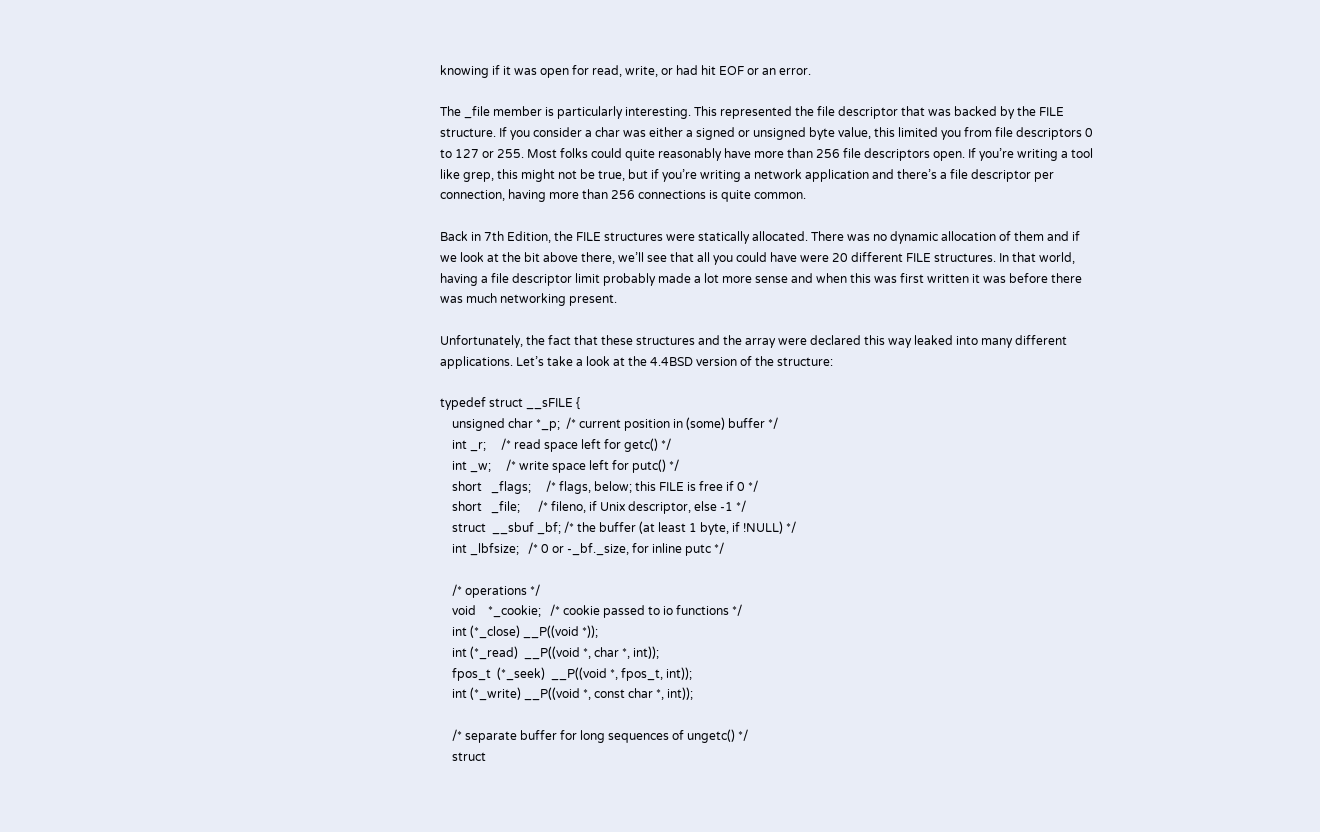knowing if it was open for read, write, or had hit EOF or an error.

The _file member is particularly interesting. This represented the file descriptor that was backed by the FILE structure. If you consider a char was either a signed or unsigned byte value, this limited you from file descriptors 0 to 127 or 255. Most folks could quite reasonably have more than 256 file descriptors open. If you’re writing a tool like grep, this might not be true, but if you’re writing a network application and there’s a file descriptor per connection, having more than 256 connections is quite common.

Back in 7th Edition, the FILE structures were statically allocated. There was no dynamic allocation of them and if we look at the bit above there, we’ll see that all you could have were 20 different FILE structures. In that world, having a file descriptor limit probably made a lot more sense and when this was first written it was before there was much networking present.

Unfortunately, the fact that these structures and the array were declared this way leaked into many different applications. Let’s take a look at the 4.4BSD version of the structure:

typedef struct __sFILE {
    unsigned char *_p;  /* current position in (some) buffer */
    int _r;     /* read space left for getc() */
    int _w;     /* write space left for putc() */
    short   _flags;     /* flags, below; this FILE is free if 0 */
    short   _file;      /* fileno, if Unix descriptor, else -1 */
    struct  __sbuf _bf; /* the buffer (at least 1 byte, if !NULL) */
    int _lbfsize;   /* 0 or -_bf._size, for inline putc */

    /* operations */
    void    *_cookie;   /* cookie passed to io functions */
    int (*_close) __P((void *));
    int (*_read)  __P((void *, char *, int));
    fpos_t  (*_seek)  __P((void *, fpos_t, int));
    int (*_write) __P((void *, const char *, int));

    /* separate buffer for long sequences of ungetc() */
    struct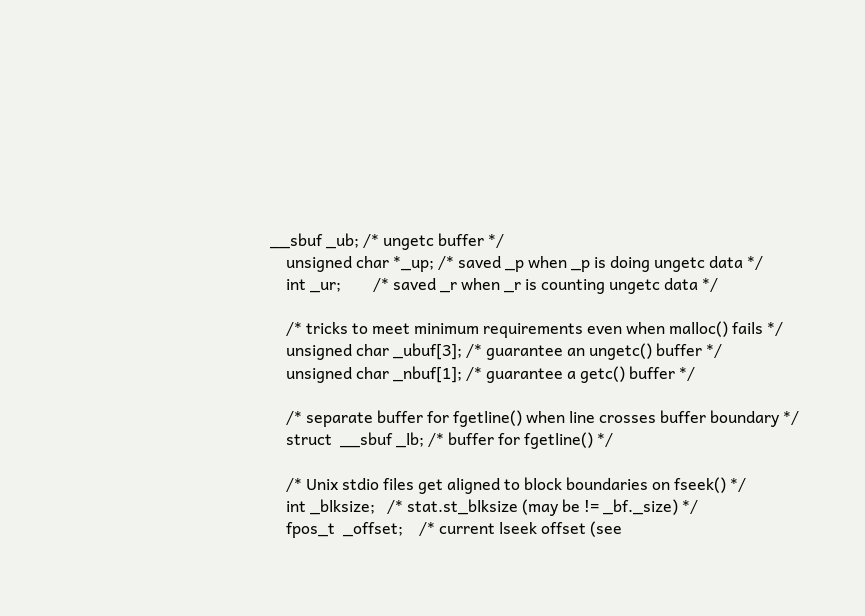__sbuf _ub; /* ungetc buffer */
    unsigned char *_up; /* saved _p when _p is doing ungetc data */
    int _ur;        /* saved _r when _r is counting ungetc data */

    /* tricks to meet minimum requirements even when malloc() fails */
    unsigned char _ubuf[3]; /* guarantee an ungetc() buffer */
    unsigned char _nbuf[1]; /* guarantee a getc() buffer */

    /* separate buffer for fgetline() when line crosses buffer boundary */
    struct  __sbuf _lb; /* buffer for fgetline() */

    /* Unix stdio files get aligned to block boundaries on fseek() */
    int _blksize;   /* stat.st_blksize (may be != _bf._size) */
    fpos_t  _offset;    /* current lseek offset (see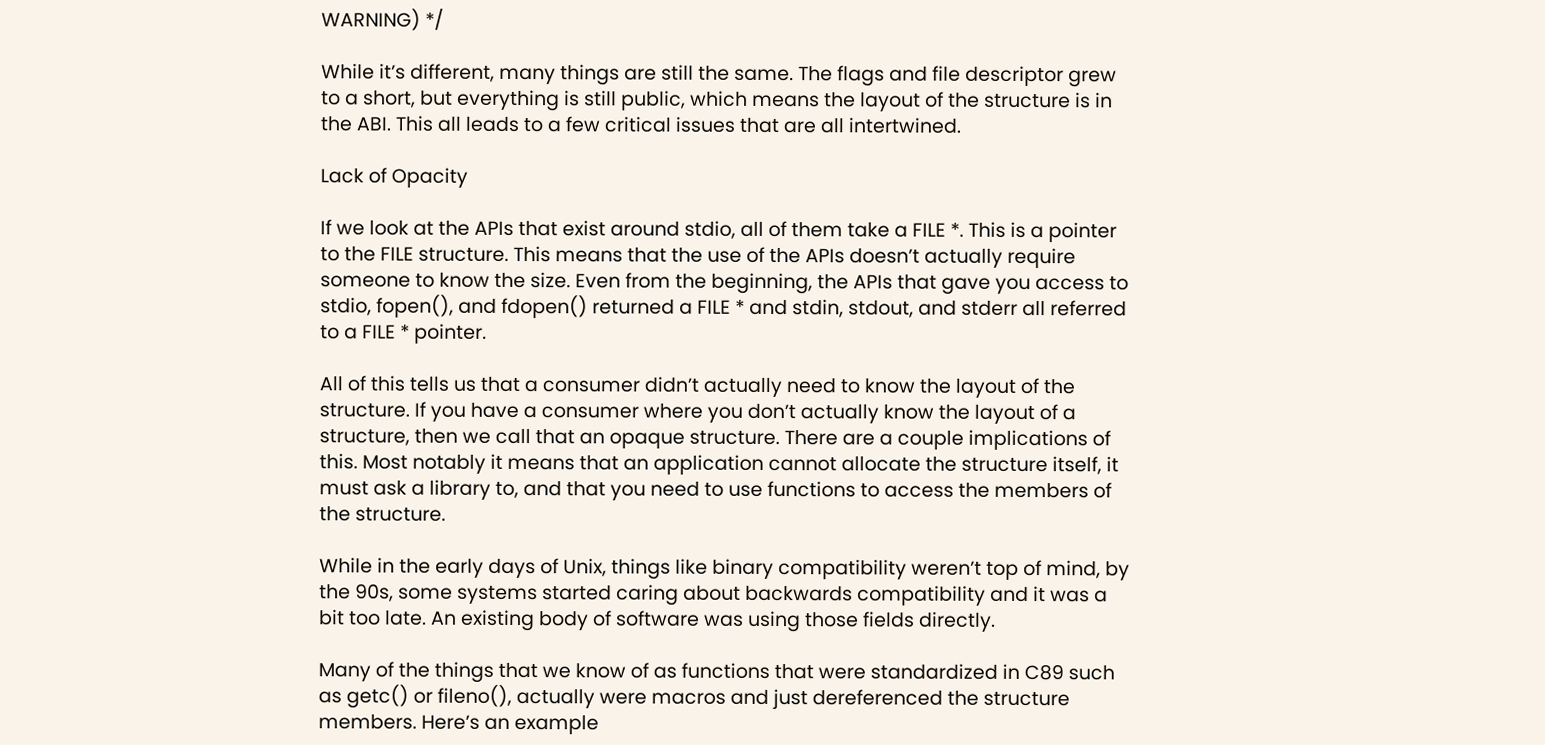WARNING) */

While it’s different, many things are still the same. The flags and file descriptor grew to a short, but everything is still public, which means the layout of the structure is in the ABI. This all leads to a few critical issues that are all intertwined.

Lack of Opacity

If we look at the APIs that exist around stdio, all of them take a FILE *. This is a pointer to the FILE structure. This means that the use of the APIs doesn’t actually require someone to know the size. Even from the beginning, the APIs that gave you access to stdio, fopen(), and fdopen() returned a FILE * and stdin, stdout, and stderr all referred to a FILE * pointer.

All of this tells us that a consumer didn’t actually need to know the layout of the structure. If you have a consumer where you don’t actually know the layout of a structure, then we call that an opaque structure. There are a couple implications of this. Most notably it means that an application cannot allocate the structure itself, it must ask a library to, and that you need to use functions to access the members of the structure.

While in the early days of Unix, things like binary compatibility weren’t top of mind, by the 90s, some systems started caring about backwards compatibility and it was a bit too late. An existing body of software was using those fields directly.

Many of the things that we know of as functions that were standardized in C89 such as getc() or fileno(), actually were macros and just dereferenced the structure members. Here’s an example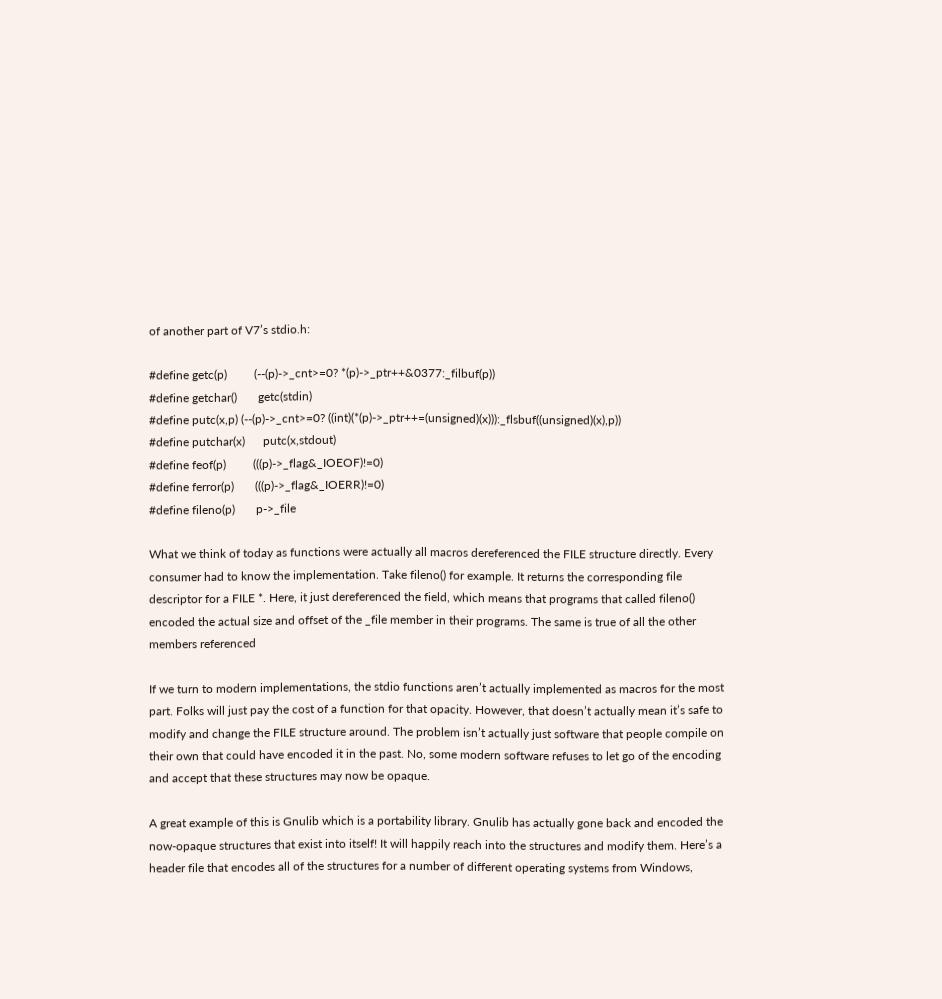of another part of V7’s stdio.h:

#define getc(p)         (--(p)->_cnt>=0? *(p)->_ptr++&0377:_filbuf(p))
#define getchar()       getc(stdin)
#define putc(x,p) (--(p)->_cnt>=0? ((int)(*(p)->_ptr++=(unsigned)(x))):_flsbuf((unsigned)(x),p))
#define putchar(x)      putc(x,stdout)
#define feof(p)         (((p)->_flag&_IOEOF)!=0)
#define ferror(p)       (((p)->_flag&_IOERR)!=0)
#define fileno(p)       p->_file

What we think of today as functions were actually all macros dereferenced the FILE structure directly. Every consumer had to know the implementation. Take fileno() for example. It returns the corresponding file descriptor for a FILE *. Here, it just dereferenced the field, which means that programs that called fileno() encoded the actual size and offset of the _file member in their programs. The same is true of all the other members referenced

If we turn to modern implementations, the stdio functions aren’t actually implemented as macros for the most part. Folks will just pay the cost of a function for that opacity. However, that doesn’t actually mean it’s safe to modify and change the FILE structure around. The problem isn’t actually just software that people compile on their own that could have encoded it in the past. No, some modern software refuses to let go of the encoding and accept that these structures may now be opaque.

A great example of this is Gnulib which is a portability library. Gnulib has actually gone back and encoded the now-opaque structures that exist into itself! It will happily reach into the structures and modify them. Here’s a header file that encodes all of the structures for a number of different operating systems from Windows,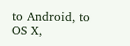to Android, to OS X,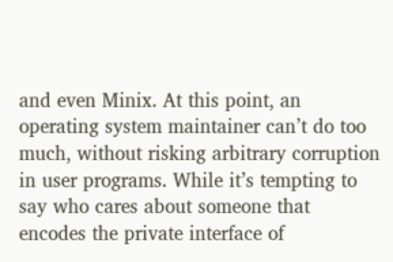and even Minix. At this point, an operating system maintainer can’t do too much, without risking arbitrary corruption in user programs. While it’s tempting to say who cares about someone that encodes the private interface of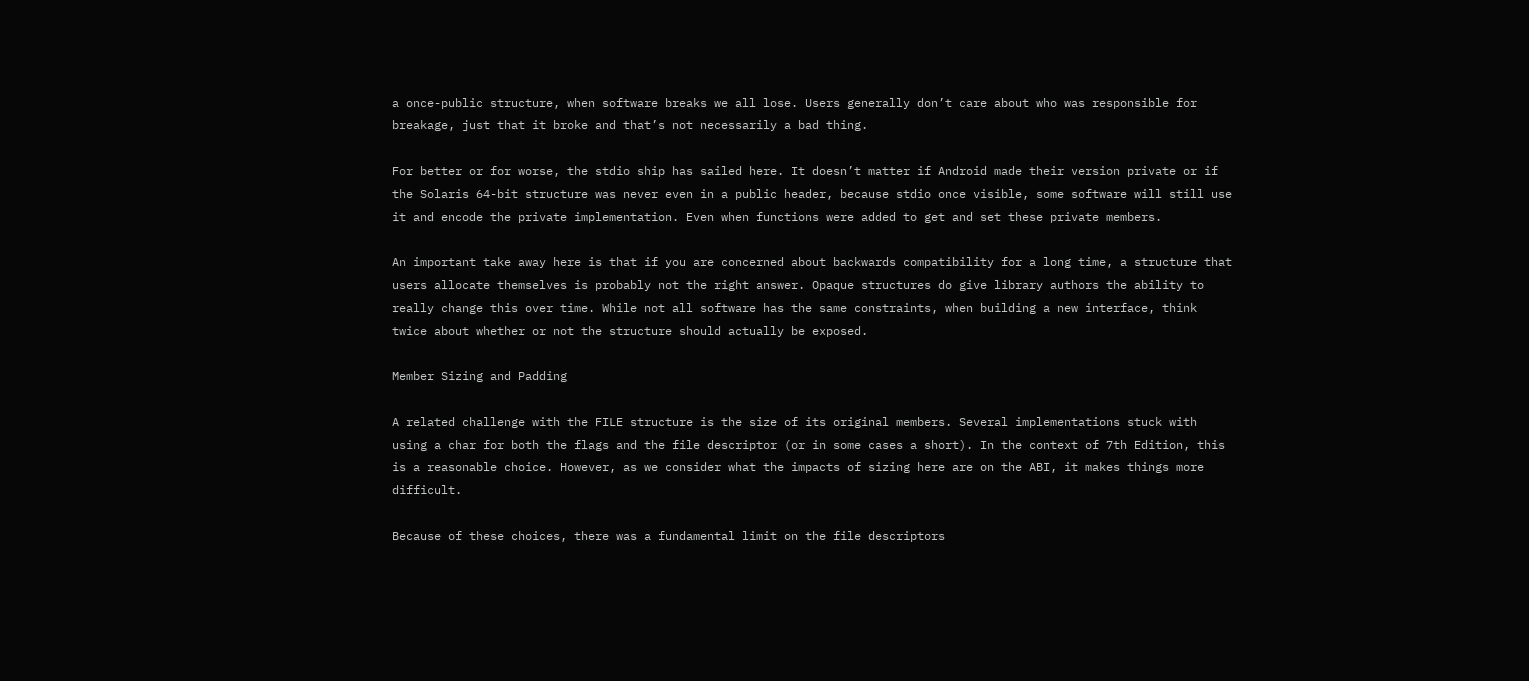a once-public structure, when software breaks we all lose. Users generally don’t care about who was responsible for breakage, just that it broke and that’s not necessarily a bad thing.

For better or for worse, the stdio ship has sailed here. It doesn’t matter if Android made their version private or if the Solaris 64-bit structure was never even in a public header, because stdio once visible, some software will still use it and encode the private implementation. Even when functions were added to get and set these private members.

An important take away here is that if you are concerned about backwards compatibility for a long time, a structure that users allocate themselves is probably not the right answer. Opaque structures do give library authors the ability to really change this over time. While not all software has the same constraints, when building a new interface, think twice about whether or not the structure should actually be exposed.

Member Sizing and Padding

A related challenge with the FILE structure is the size of its original members. Several implementations stuck with using a char for both the flags and the file descriptor (or in some cases a short). In the context of 7th Edition, this is a reasonable choice. However, as we consider what the impacts of sizing here are on the ABI, it makes things more difficult.

Because of these choices, there was a fundamental limit on the file descriptors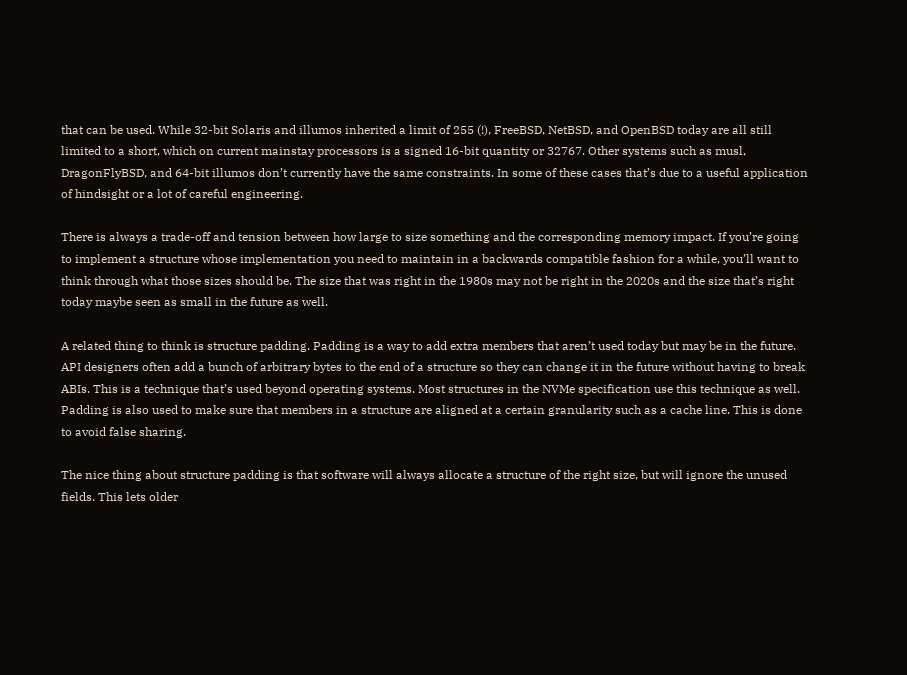that can be used. While 32-bit Solaris and illumos inherited a limit of 255 (!), FreeBSD, NetBSD, and OpenBSD today are all still limited to a short, which on current mainstay processors is a signed 16-bit quantity or 32767. Other systems such as musl, DragonFlyBSD, and 64-bit illumos don’t currently have the same constraints. In some of these cases that’s due to a useful application of hindsight or a lot of careful engineering.

There is always a trade-off and tension between how large to size something and the corresponding memory impact. If you’re going to implement a structure whose implementation you need to maintain in a backwards compatible fashion for a while, you’ll want to think through what those sizes should be. The size that was right in the 1980s may not be right in the 2020s and the size that’s right today maybe seen as small in the future as well.

A related thing to think is structure padding. Padding is a way to add extra members that aren’t used today but may be in the future. API designers often add a bunch of arbitrary bytes to the end of a structure so they can change it in the future without having to break ABIs. This is a technique that’s used beyond operating systems. Most structures in the NVMe specification use this technique as well. Padding is also used to make sure that members in a structure are aligned at a certain granularity such as a cache line. This is done to avoid false sharing.

The nice thing about structure padding is that software will always allocate a structure of the right size, but will ignore the unused fields. This lets older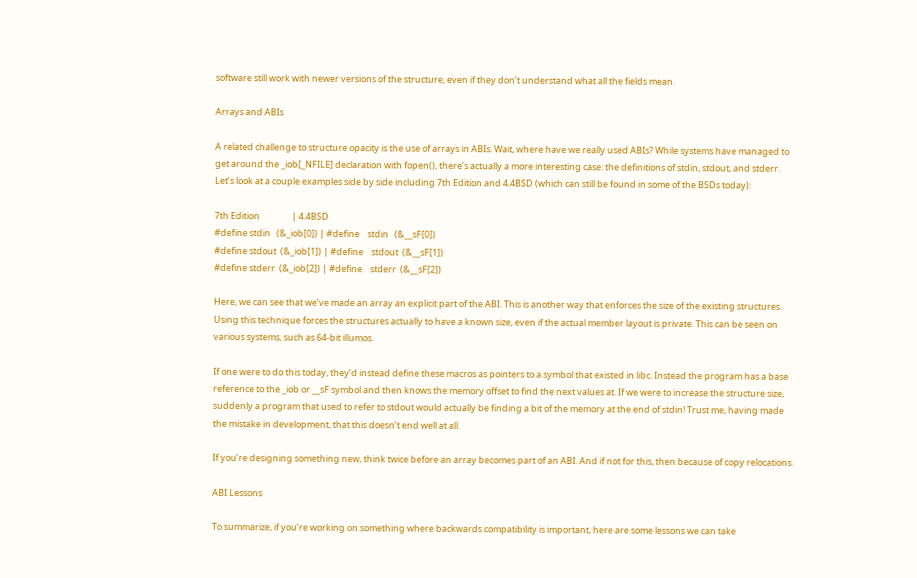software still work with newer versions of the structure, even if they don’t understand what all the fields mean.

Arrays and ABIs

A related challenge to structure opacity is the use of arrays in ABIs. Wait, where have we really used ABIs? While systems have managed to get around the _iob[_NFILE] declaration with fopen(), there’s actually a more interesting case: the definitions of stdin, stdout, and stderr. Let’s look at a couple examples side by side including 7th Edition and 4.4BSD (which can still be found in some of the BSDs today):

7th Edition                | 4.4BSD
#define stdin   (&_iob[0]) | #define    stdin   (&__sF[0])
#define stdout  (&_iob[1]) | #define    stdout  (&__sF[1])
#define stderr  (&_iob[2]) | #define    stderr  (&__sF[2])

Here, we can see that we’ve made an array an explicit part of the ABI. This is another way that enforces the size of the existing structures. Using this technique forces the structures actually to have a known size, even if the actual member layout is private. This can be seen on various systems, such as 64-bit illumos.

If one were to do this today, they’d instead define these macros as pointers to a symbol that existed in libc. Instead the program has a base reference to the _iob or __sF symbol and then knows the memory offset to find the next values at. If we were to increase the structure size, suddenly a program that used to refer to stdout would actually be finding a bit of the memory at the end of stdin! Trust me, having made the mistake in development, that this doesn’t end well at all.

If you’re designing something new, think twice before an array becomes part of an ABI. And if not for this, then because of copy relocations.

ABI Lessons

To summarize, if you’re working on something where backwards compatibility is important, here are some lessons we can take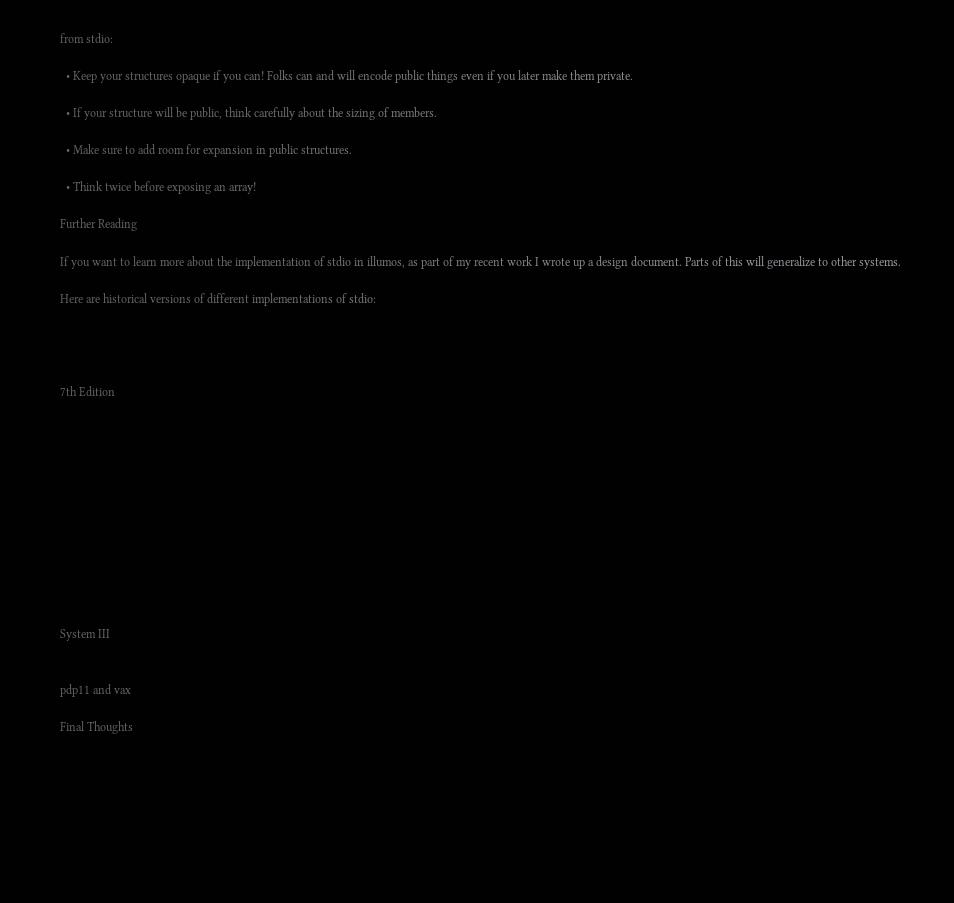from stdio:

  • Keep your structures opaque if you can! Folks can and will encode public things even if you later make them private.

  • If your structure will be public, think carefully about the sizing of members.

  • Make sure to add room for expansion in public structures.

  • Think twice before exposing an array!

Further Reading

If you want to learn more about the implementation of stdio in illumos, as part of my recent work I wrote up a design document. Parts of this will generalize to other systems.

Here are historical versions of different implementations of stdio:




7th Edition












System III


pdp11 and vax

Final Thoughts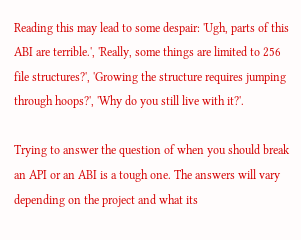Reading this may lead to some despair: 'Ugh, parts of this ABI are terrible.', 'Really, some things are limited to 256 file structures?', 'Growing the structure requires jumping through hoops?', 'Why do you still live with it?'.

Trying to answer the question of when you should break an API or an ABI is a tough one. The answers will vary depending on the project and what its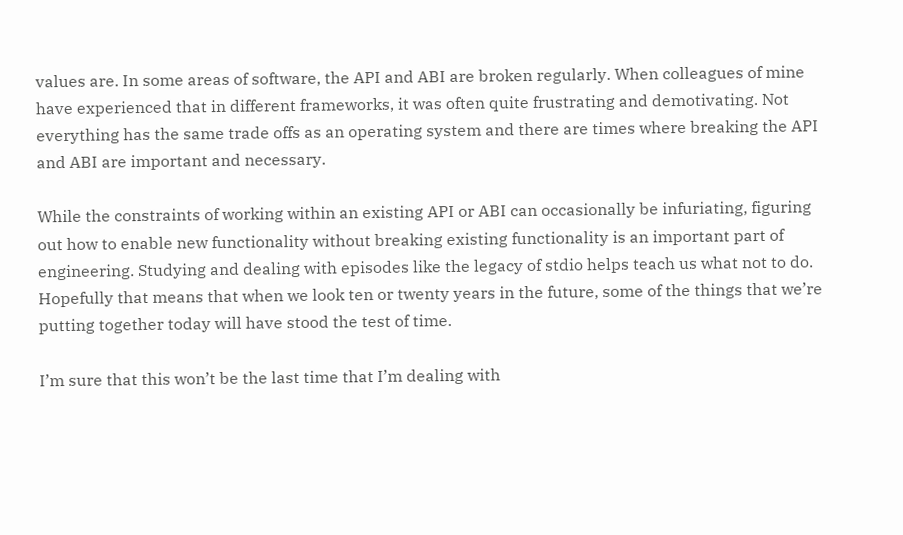values are. In some areas of software, the API and ABI are broken regularly. When colleagues of mine have experienced that in different frameworks, it was often quite frustrating and demotivating. Not everything has the same trade offs as an operating system and there are times where breaking the API and ABI are important and necessary.

While the constraints of working within an existing API or ABI can occasionally be infuriating, figuring out how to enable new functionality without breaking existing functionality is an important part of engineering. Studying and dealing with episodes like the legacy of stdio helps teach us what not to do. Hopefully that means that when we look ten or twenty years in the future, some of the things that we’re putting together today will have stood the test of time.

I’m sure that this won’t be the last time that I’m dealing with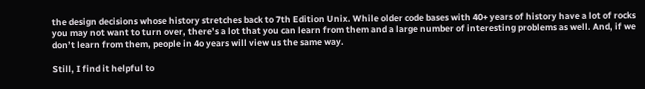the design decisions whose history stretches back to 7th Edition Unix. While older code bases with 40+ years of history have a lot of rocks you may not want to turn over, there’s a lot that you can learn from them and a large number of interesting problems as well. And, if we don’t learn from them, people in 4o years will view us the same way.

Still, I find it helpful to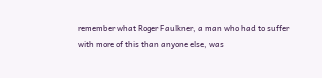remember what Roger Faulkner, a man who had to suffer with more of this than anyone else, was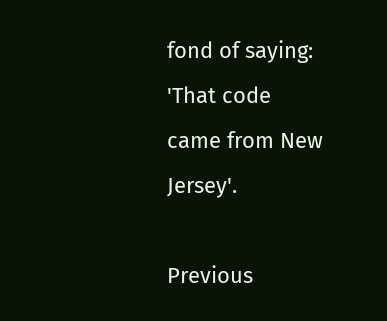fond of saying: 'That code came from New Jersey'.

Previous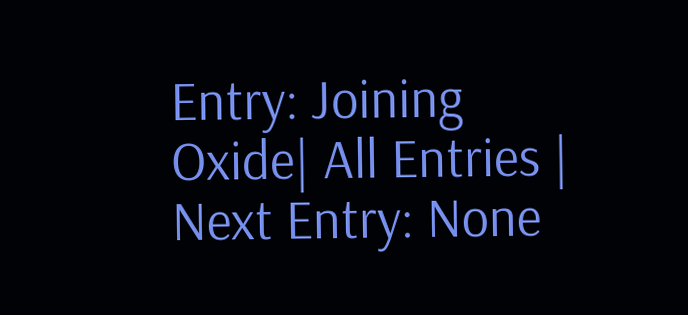Entry: Joining Oxide| All Entries | Next Entry: None